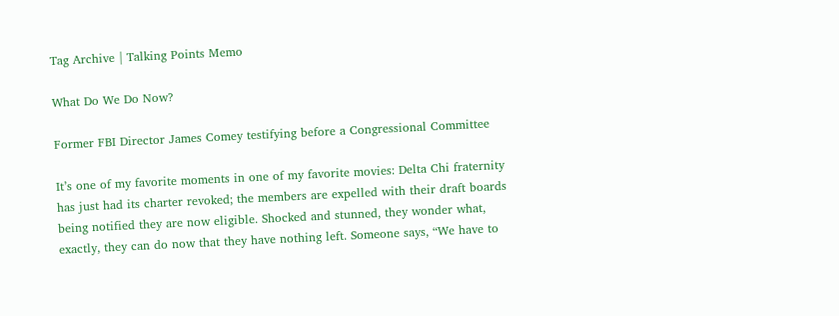Tag Archive | Talking Points Memo

What Do We Do Now?

Former FBI Director James Comey testifying before a Congressional Committee

It’s one of my favorite moments in one of my favorite movies: Delta Chi fraternity has just had its charter revoked; the members are expelled with their draft boards being notified they are now eligible. Shocked and stunned, they wonder what, exactly, they can do now that they have nothing left. Someone says, “We have to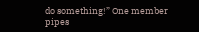do something!” One member pipes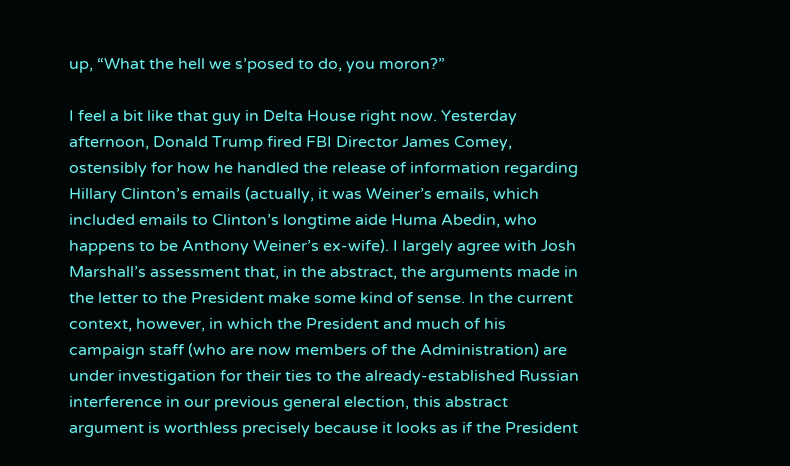up, “What the hell we s’posed to do, you moron?”

I feel a bit like that guy in Delta House right now. Yesterday afternoon, Donald Trump fired FBI Director James Comey, ostensibly for how he handled the release of information regarding Hillary Clinton’s emails (actually, it was Weiner’s emails, which included emails to Clinton’s longtime aide Huma Abedin, who happens to be Anthony Weiner’s ex-wife). I largely agree with Josh Marshall’s assessment that, in the abstract, the arguments made in the letter to the President make some kind of sense. In the current context, however, in which the President and much of his campaign staff (who are now members of the Administration) are under investigation for their ties to the already-established Russian interference in our previous general election, this abstract argument is worthless precisely because it looks as if the President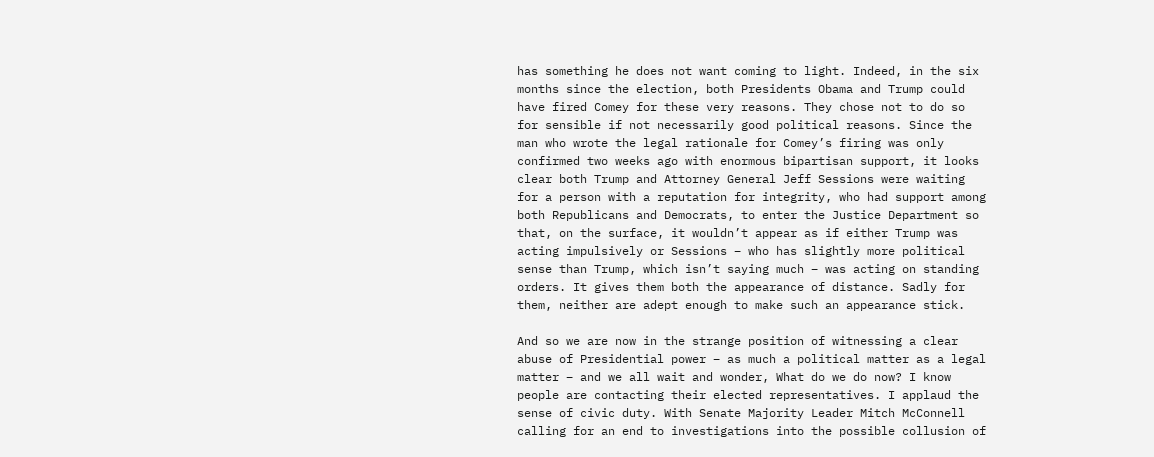has something he does not want coming to light. Indeed, in the six months since the election, both Presidents Obama and Trump could have fired Comey for these very reasons. They chose not to do so for sensible if not necessarily good political reasons. Since the man who wrote the legal rationale for Comey’s firing was only confirmed two weeks ago with enormous bipartisan support, it looks clear both Trump and Attorney General Jeff Sessions were waiting for a person with a reputation for integrity, who had support among both Republicans and Democrats, to enter the Justice Department so that, on the surface, it wouldn’t appear as if either Trump was acting impulsively or Sessions – who has slightly more political sense than Trump, which isn’t saying much – was acting on standing orders. It gives them both the appearance of distance. Sadly for them, neither are adept enough to make such an appearance stick.

And so we are now in the strange position of witnessing a clear abuse of Presidential power – as much a political matter as a legal matter – and we all wait and wonder, What do we do now? I know people are contacting their elected representatives. I applaud the sense of civic duty. With Senate Majority Leader Mitch McConnell calling for an end to investigations into the possible collusion of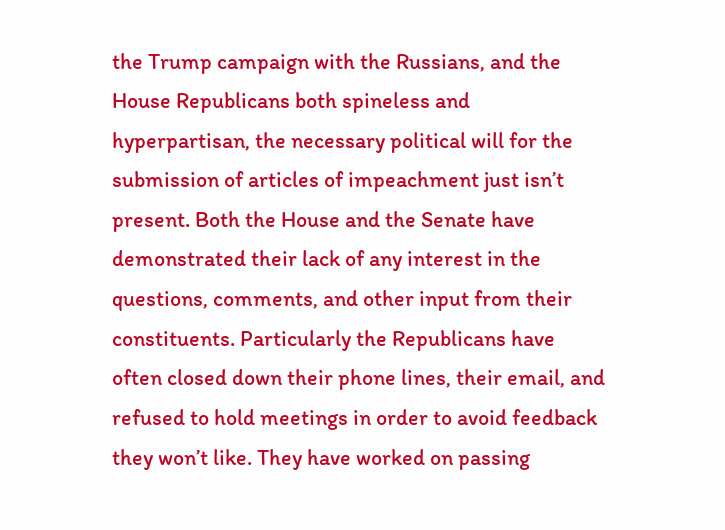the Trump campaign with the Russians, and the House Republicans both spineless and hyperpartisan, the necessary political will for the submission of articles of impeachment just isn’t present. Both the House and the Senate have demonstrated their lack of any interest in the questions, comments, and other input from their constituents. Particularly the Republicans have often closed down their phone lines, their email, and refused to hold meetings in order to avoid feedback they won’t like. They have worked on passing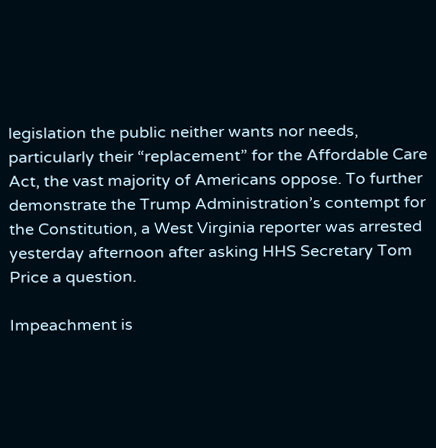legislation the public neither wants nor needs, particularly their “replacement” for the Affordable Care Act, the vast majority of Americans oppose. To further demonstrate the Trump Administration’s contempt for the Constitution, a West Virginia reporter was arrested yesterday afternoon after asking HHS Secretary Tom Price a question.

Impeachment is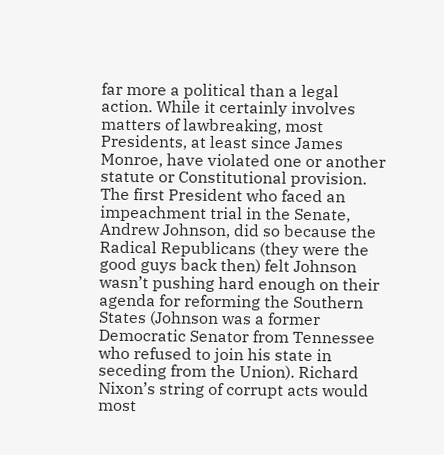far more a political than a legal action. While it certainly involves matters of lawbreaking, most Presidents, at least since James Monroe, have violated one or another statute or Constitutional provision. The first President who faced an impeachment trial in the Senate, Andrew Johnson, did so because the Radical Republicans (they were the good guys back then) felt Johnson wasn’t pushing hard enough on their agenda for reforming the Southern States (Johnson was a former Democratic Senator from Tennessee who refused to join his state in seceding from the Union). Richard Nixon’s string of corrupt acts would most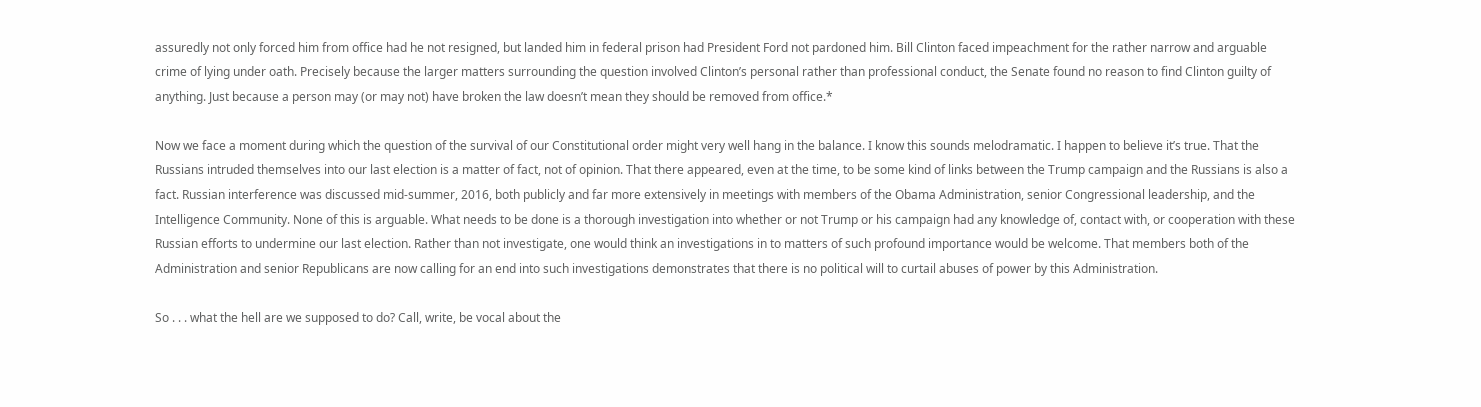assuredly not only forced him from office had he not resigned, but landed him in federal prison had President Ford not pardoned him. Bill Clinton faced impeachment for the rather narrow and arguable crime of lying under oath. Precisely because the larger matters surrounding the question involved Clinton’s personal rather than professional conduct, the Senate found no reason to find Clinton guilty of anything. Just because a person may (or may not) have broken the law doesn’t mean they should be removed from office.*

Now we face a moment during which the question of the survival of our Constitutional order might very well hang in the balance. I know this sounds melodramatic. I happen to believe it’s true. That the Russians intruded themselves into our last election is a matter of fact, not of opinion. That there appeared, even at the time, to be some kind of links between the Trump campaign and the Russians is also a fact. Russian interference was discussed mid-summer, 2016, both publicly and far more extensively in meetings with members of the Obama Administration, senior Congressional leadership, and the Intelligence Community. None of this is arguable. What needs to be done is a thorough investigation into whether or not Trump or his campaign had any knowledge of, contact with, or cooperation with these Russian efforts to undermine our last election. Rather than not investigate, one would think an investigations in to matters of such profound importance would be welcome. That members both of the Administration and senior Republicans are now calling for an end into such investigations demonstrates that there is no political will to curtail abuses of power by this Administration.

So . . . what the hell are we supposed to do? Call, write, be vocal about the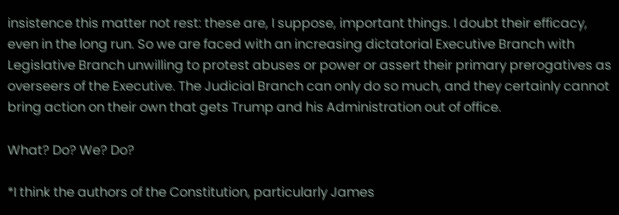insistence this matter not rest: these are, I suppose, important things. I doubt their efficacy, even in the long run. So we are faced with an increasing dictatorial Executive Branch with  Legislative Branch unwilling to protest abuses or power or assert their primary prerogatives as overseers of the Executive. The Judicial Branch can only do so much, and they certainly cannot bring action on their own that gets Trump and his Administration out of office.

What? Do? We? Do?

*I think the authors of the Constitution, particularly James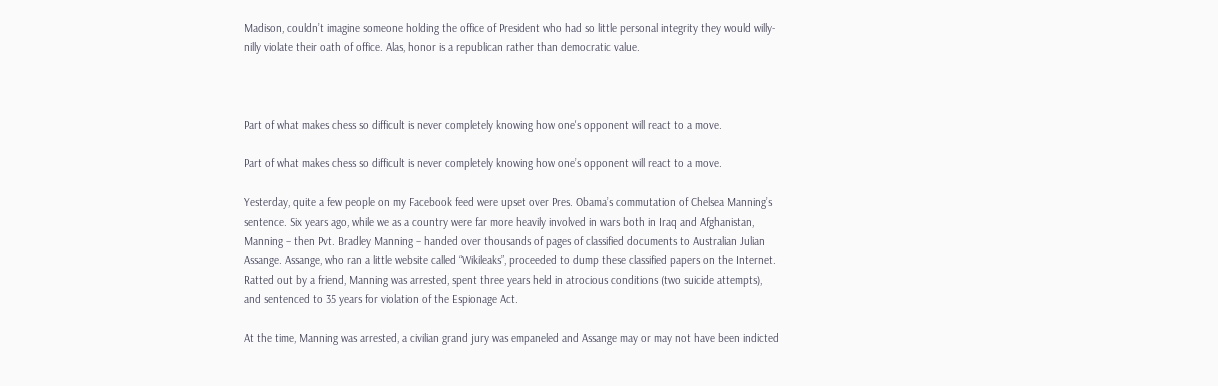Madison, couldn’t imagine someone holding the office of President who had so little personal integrity they would willy-nilly violate their oath of office. Alas, honor is a republican rather than democratic value.



Part of what makes chess so difficult is never completely knowing how one's opponent will react to a move.

Part of what makes chess so difficult is never completely knowing how one’s opponent will react to a move.

Yesterday, quite a few people on my Facebook feed were upset over Pres. Obama’s commutation of Chelsea Manning’s sentence. Six years ago, while we as a country were far more heavily involved in wars both in Iraq and Afghanistan, Manning – then Pvt. Bradley Manning – handed over thousands of pages of classified documents to Australian Julian Assange. Assange, who ran a little website called “Wikileaks”, proceeded to dump these classified papers on the Internet. Ratted out by a friend, Manning was arrested, spent three years held in atrocious conditions (two suicide attempts), and sentenced to 35 years for violation of the Espionage Act.

At the time, Manning was arrested, a civilian grand jury was empaneled and Assange may or may not have been indicted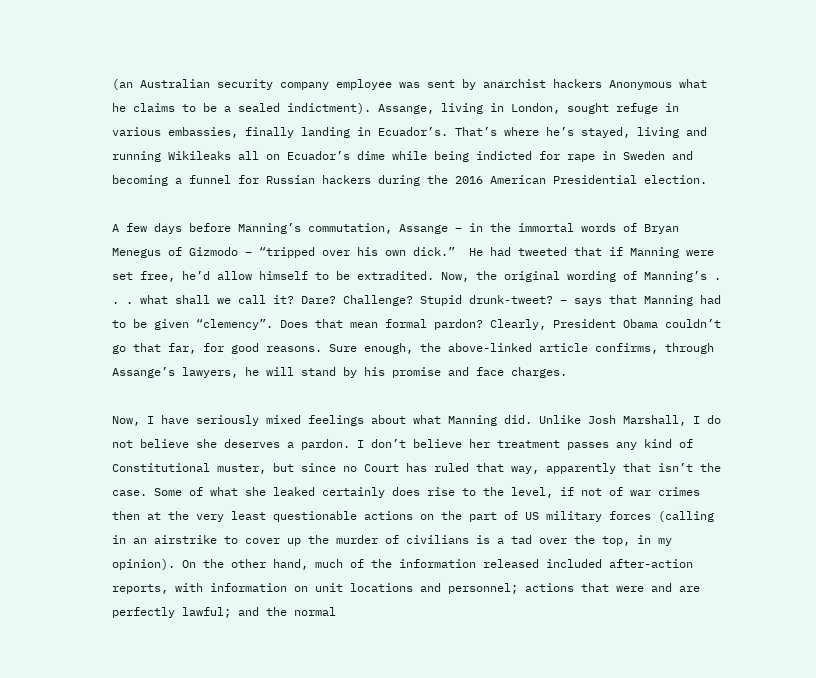(an Australian security company employee was sent by anarchist hackers Anonymous what he claims to be a sealed indictment). Assange, living in London, sought refuge in various embassies, finally landing in Ecuador’s. That’s where he’s stayed, living and running Wikileaks all on Ecuador’s dime while being indicted for rape in Sweden and becoming a funnel for Russian hackers during the 2016 American Presidential election.

A few days before Manning’s commutation, Assange – in the immortal words of Bryan Menegus of Gizmodo – “tripped over his own dick.”  He had tweeted that if Manning were set free, he’d allow himself to be extradited. Now, the original wording of Manning’s . . . what shall we call it? Dare? Challenge? Stupid drunk-tweet? – says that Manning had to be given “clemency”. Does that mean formal pardon? Clearly, President Obama couldn’t go that far, for good reasons. Sure enough, the above-linked article confirms, through Assange’s lawyers, he will stand by his promise and face charges.

Now, I have seriously mixed feelings about what Manning did. Unlike Josh Marshall, I do not believe she deserves a pardon. I don’t believe her treatment passes any kind of Constitutional muster, but since no Court has ruled that way, apparently that isn’t the case. Some of what she leaked certainly does rise to the level, if not of war crimes then at the very least questionable actions on the part of US military forces (calling in an airstrike to cover up the murder of civilians is a tad over the top, in my opinion). On the other hand, much of the information released included after-action reports, with information on unit locations and personnel; actions that were and are perfectly lawful; and the normal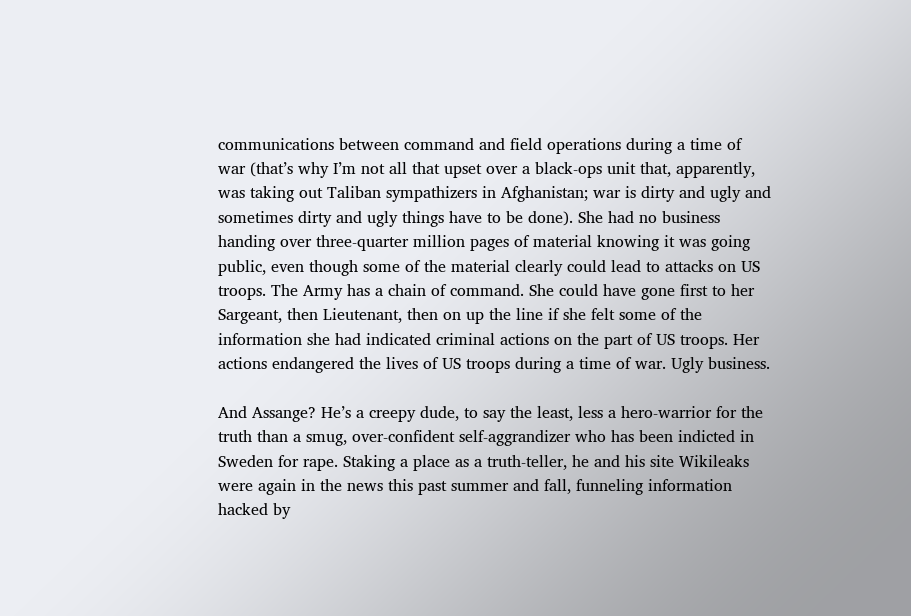communications between command and field operations during a time of war (that’s why I’m not all that upset over a black-ops unit that, apparently, was taking out Taliban sympathizers in Afghanistan; war is dirty and ugly and sometimes dirty and ugly things have to be done). She had no business handing over three-quarter million pages of material knowing it was going public, even though some of the material clearly could lead to attacks on US troops. The Army has a chain of command. She could have gone first to her Sargeant, then Lieutenant, then on up the line if she felt some of the information she had indicated criminal actions on the part of US troops. Her actions endangered the lives of US troops during a time of war. Ugly business.

And Assange? He’s a creepy dude, to say the least, less a hero-warrior for the truth than a smug, over-confident self-aggrandizer who has been indicted in Sweden for rape. Staking a place as a truth-teller, he and his site Wikileaks were again in the news this past summer and fall, funneling information hacked by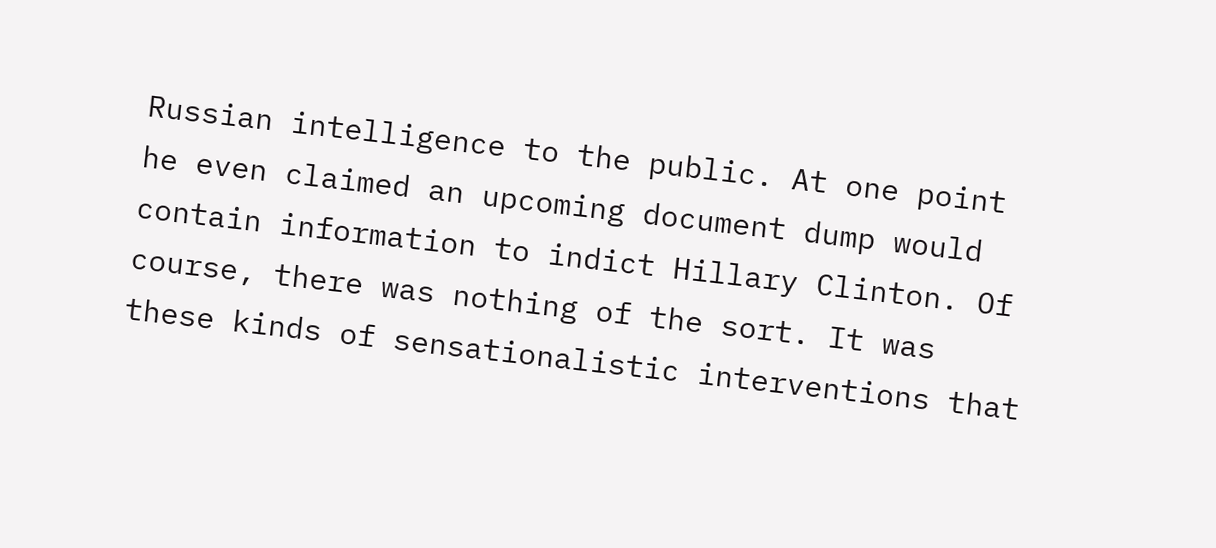Russian intelligence to the public. At one point he even claimed an upcoming document dump would contain information to indict Hillary Clinton. Of course, there was nothing of the sort. It was these kinds of sensationalistic interventions that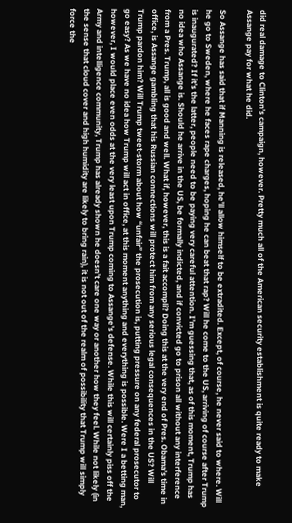did real damage to Clinton’s campaign, however. Pretty much all of the American security establishment is quite ready to make Assange pay for what he did.

So Assange has said that if Manning is released, he’ll allow himself to be extradited. Except, of course, he never said to where. Will he go to Sweden, where he faces rape charges, hoping he can beat that rap? Will he come to the US, arriving of course after Trump is inaugurated? If it’s the latter, people need to be paying very careful attention. I’m guessing that, as of this moment, Trump has no idea who Assange is. Should he arrive in the US, be formally indicted, and if convicted go to prison all without any interference from a Pres. Trump, all is good and well. What if, however, this is a fait accompli? Doing this at the very end of Pres. Obama’s time in office, is Assange gambling that his Russian connections will protect him from any serious legal consequences in the US? Will Trump pardon him? Will Trump tweet-storm about how “unfair” the prosecution is, putting pressure on any federal prosecutor to go easy? As we have no idea how Trump will act in office, at this moment anything and everything is possible. Were I a betting man, however, I would place even odds at the very least upon Trump coming to Assange’s defense. While this will certainly piss off the Army and intelligence community, Trump has already shown he doesn’t care one way or another how they feel. While not likely (in the sense that cloud cover and high humidity are likely to bring rain), it is not out of the realm of possibility that Trump will simply force the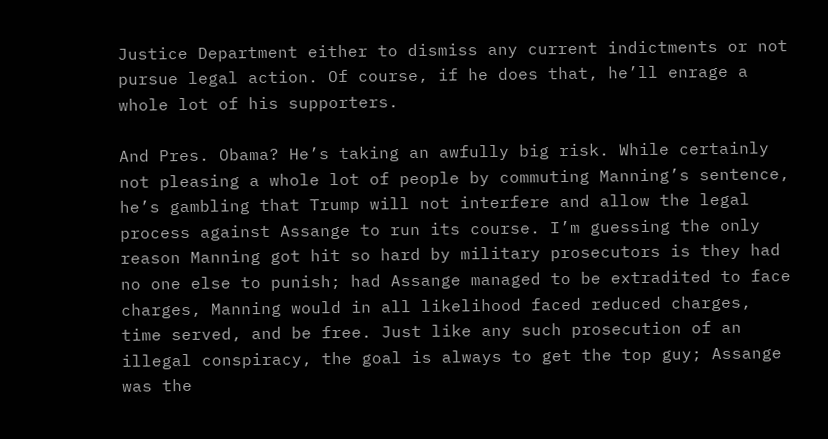Justice Department either to dismiss any current indictments or not pursue legal action. Of course, if he does that, he’ll enrage a whole lot of his supporters.

And Pres. Obama? He’s taking an awfully big risk. While certainly not pleasing a whole lot of people by commuting Manning’s sentence, he’s gambling that Trump will not interfere and allow the legal process against Assange to run its course. I’m guessing the only reason Manning got hit so hard by military prosecutors is they had no one else to punish; had Assange managed to be extradited to face charges, Manning would in all likelihood faced reduced charges, time served, and be free. Just like any such prosecution of an illegal conspiracy, the goal is always to get the top guy; Assange was the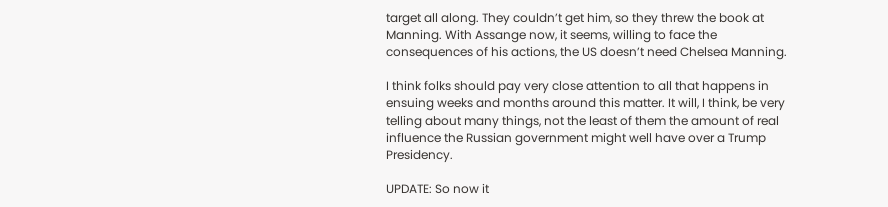target all along. They couldn’t get him, so they threw the book at Manning. With Assange now, it seems, willing to face the consequences of his actions, the US doesn’t need Chelsea Manning.

I think folks should pay very close attention to all that happens in ensuing weeks and months around this matter. It will, I think, be very telling about many things, not the least of them the amount of real influence the Russian government might well have over a Trump Presidency.

UPDATE: So now it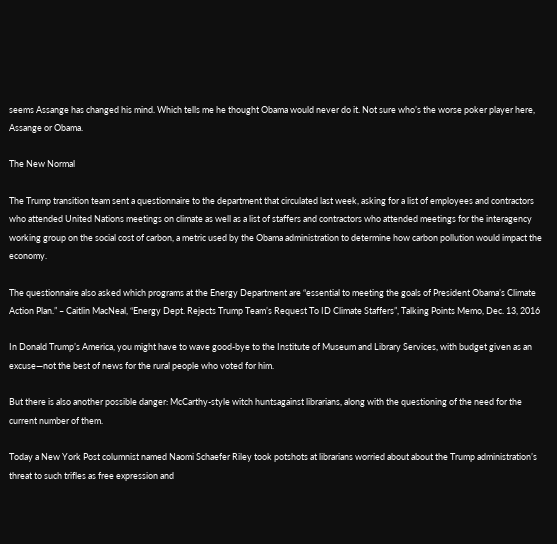seems Assange has changed his mind. Which tells me he thought Obama would never do it. Not sure who’s the worse poker player here, Assange or Obama.

The New Normal

The Trump transition team sent a questionnaire to the department that circulated last week, asking for a list of employees and contractors who attended United Nations meetings on climate as well as a list of staffers and contractors who attended meetings for the interagency working group on the social cost of carbon, a metric used by the Obama administration to determine how carbon pollution would impact the economy.

The questionnaire also asked which programs at the Energy Department are “essential to meeting the goals of President Obama’s Climate Action Plan.” – Caitlin MacNeal, “Energy Dept. Rejects Trump Team’s Request To ID Climate Staffers”, Talking Points Memo, Dec. 13, 2016

In Donald Trump’s America, you might have to wave good-bye to the Institute of Museum and Library Services, with budget given as an excuse—not the best of news for the rural people who voted for him.

But there is also another possible danger: McCarthy-style witch huntsagainst librarians, along with the questioning of the need for the current number of them.

Today a New York Post columnist named Naomi Schaefer Riley took potshots at librarians worried about about the Trump administration’s threat to such trifles as free expression and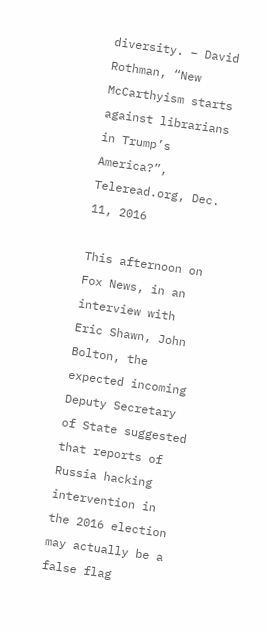diversity. – David Rothman, “New McCarthyism starts against librarians in Trump’s America?”, Teleread.org, Dec. 11, 2016

This afternoon on Fox News, in an interview with Eric Shawn, John Bolton, the expected incoming Deputy Secretary of State suggested that reports of Russia hacking intervention in the 2016 election may actually be a false flag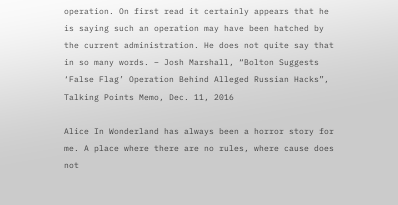operation. On first read it certainly appears that he is saying such an operation may have been hatched by the current administration. He does not quite say that in so many words. – Josh Marshall, “Bolton Suggests ‘False Flag’ Operation Behind Alleged Russian Hacks”, Talking Points Memo, Dec. 11, 2016

Alice In Wonderland has always been a horror story for me. A place where there are no rules, where cause does not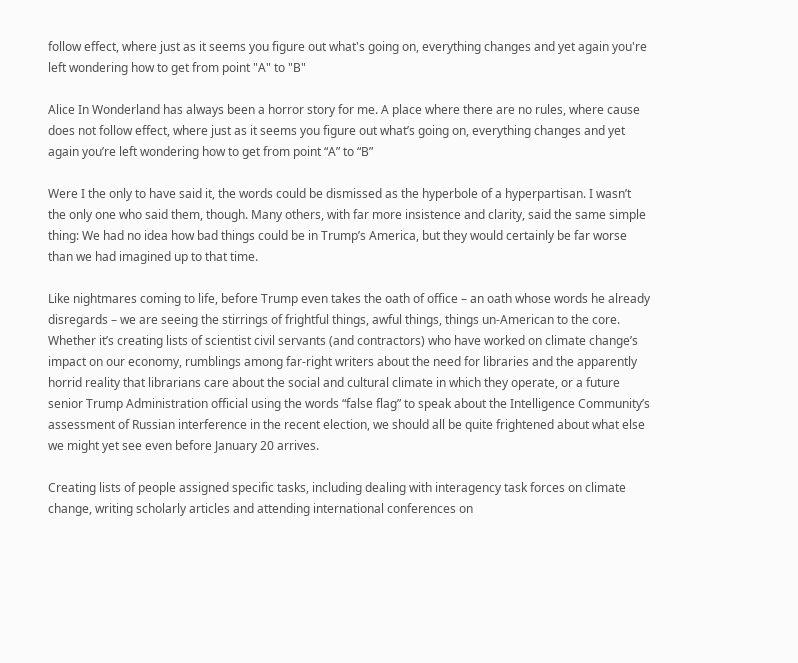follow effect, where just as it seems you figure out what's going on, everything changes and yet again you're left wondering how to get from point "A" to "B"

Alice In Wonderland has always been a horror story for me. A place where there are no rules, where cause does not follow effect, where just as it seems you figure out what’s going on, everything changes and yet again you’re left wondering how to get from point “A” to “B”

Were I the only to have said it, the words could be dismissed as the hyperbole of a hyperpartisan. I wasn’t the only one who said them, though. Many others, with far more insistence and clarity, said the same simple thing: We had no idea how bad things could be in Trump’s America, but they would certainly be far worse than we had imagined up to that time.

Like nightmares coming to life, before Trump even takes the oath of office – an oath whose words he already disregards – we are seeing the stirrings of frightful things, awful things, things un-American to the core. Whether it’s creating lists of scientist civil servants (and contractors) who have worked on climate change’s impact on our economy, rumblings among far-right writers about the need for libraries and the apparently horrid reality that librarians care about the social and cultural climate in which they operate, or a future senior Trump Administration official using the words “false flag” to speak about the Intelligence Community’s assessment of Russian interference in the recent election, we should all be quite frightened about what else we might yet see even before January 20 arrives.

Creating lists of people assigned specific tasks, including dealing with interagency task forces on climate change, writing scholarly articles and attending international conferences on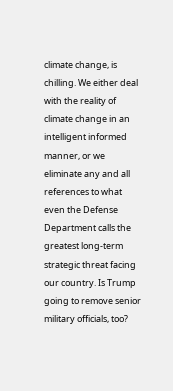climate change, is chilling. We either deal with the reality of climate change in an intelligent informed manner, or we eliminate any and all references to what even the Defense Department calls the greatest long-term strategic threat facing our country. Is Trump going to remove senior military officials, too?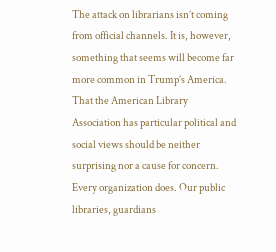The attack on librarians isn’t coming from official channels. It is, however, something that seems will become far more common in Trump’s America. That the American Library Association has particular political and social views should be neither surprising nor a cause for concern. Every organization does. Our public libraries, guardians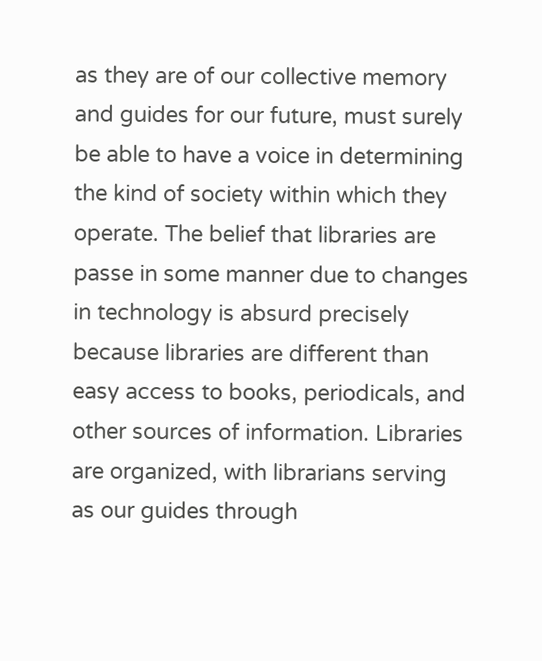as they are of our collective memory and guides for our future, must surely be able to have a voice in determining the kind of society within which they operate. The belief that libraries are passe in some manner due to changes in technology is absurd precisely because libraries are different than easy access to books, periodicals, and other sources of information. Libraries are organized, with librarians serving as our guides through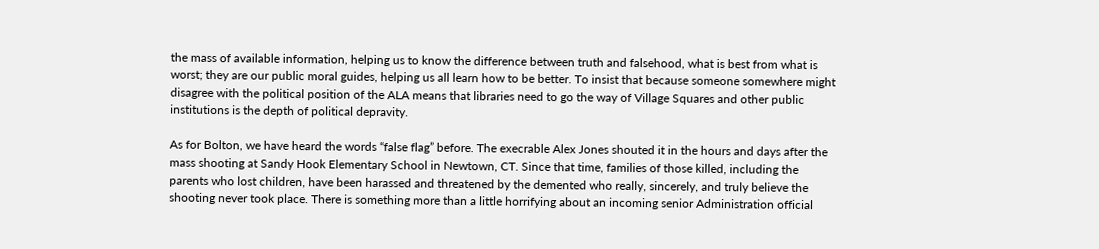the mass of available information, helping us to know the difference between truth and falsehood, what is best from what is worst; they are our public moral guides, helping us all learn how to be better. To insist that because someone somewhere might disagree with the political position of the ALA means that libraries need to go the way of Village Squares and other public institutions is the depth of political depravity.

As for Bolton, we have heard the words “false flag” before. The execrable Alex Jones shouted it in the hours and days after the mass shooting at Sandy Hook Elementary School in Newtown, CT. Since that time, families of those killed, including the parents who lost children, have been harassed and threatened by the demented who really, sincerely, and truly believe the shooting never took place. There is something more than a little horrifying about an incoming senior Administration official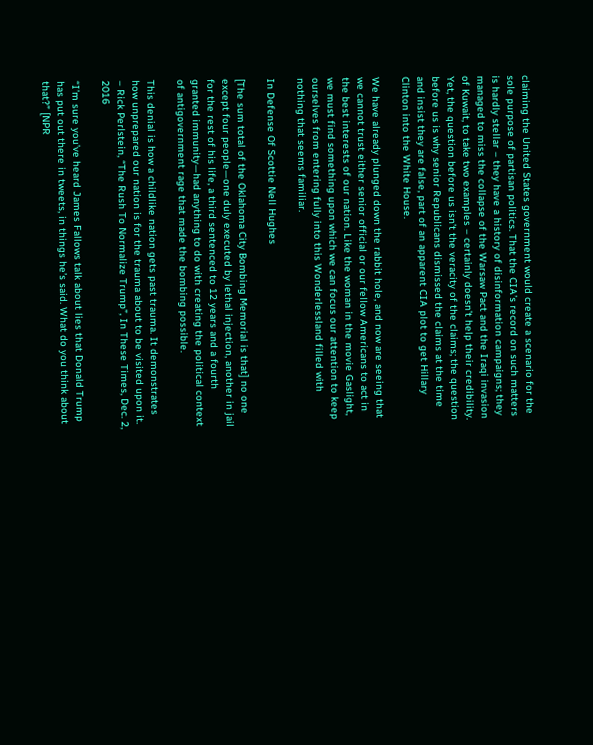claiming the United States government would create a scenario for the sole purpose of partisan politics. That the CIA’s record on such matters is hardly stellar – they have a history of disinformation campaigns; they managed to miss the collapse of the Warsaw Pact and the Iraqi invasion of Kuwait, to take two examples – certainly doesn’t help their credibility. Yet, the question before us isn’t the veracity of the claims; the question before us is why senior Republicans dismissed the claims at the time and insist they are false, part of an apparent CIA plot to get Hillary Clinton into the White House.

We have already plunged down the rabbit hole, and now are seeing that we cannot trust either senior official or our fellow Americans to act in the best interests of our nation. Like the woman in the movie Gaslight, we must find something upon which we can focus our attention to keep ourselves from entering fully into this Wonderlessland filled with nothing that seems familiar.

In Defense Of Scottie Nell Hughes

[The sum total of the Oklahoma City Bombing Memorial is that] no one except four people—one duly executed by lethal injection, another in jail for the rest of his life, a third sentenced to 12 years and a fourth granted immunity—had anything to do with creating the political context of antigovernment rage that made the bombing possible.

This denial is how a childlike nation gets past trauma. It demonstrates how unprepared our nation is for the trauma about to be visited upon it. – Rick Perlstein, “The Rush To Normalize Trump”, In These Times, Dec. 2, 2016

“I’m sure you’ve heard James Fallows talk about lies that Donald Trump has put out there in tweets, in things he’s said. What do you think about that?” [NPR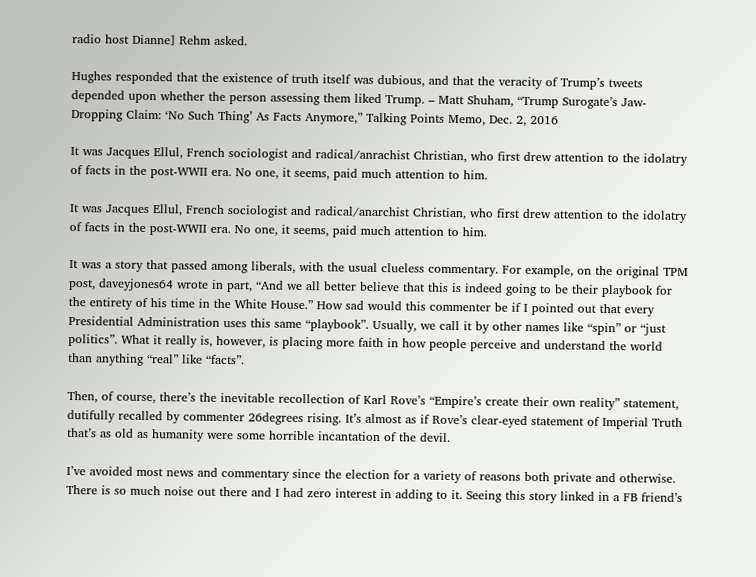radio host Dianne] Rehm asked.

Hughes responded that the existence of truth itself was dubious, and that the veracity of Trump’s tweets depended upon whether the person assessing them liked Trump. – Matt Shuham, “Trump Surogate’s Jaw-Dropping Claim: ‘No Such Thing’ As Facts Anymore,” Talking Points Memo, Dec. 2, 2016

It was Jacques Ellul, French sociologist and radical/anrachist Christian, who first drew attention to the idolatry of facts in the post-WWII era. No one, it seems, paid much attention to him.

It was Jacques Ellul, French sociologist and radical/anarchist Christian, who first drew attention to the idolatry of facts in the post-WWII era. No one, it seems, paid much attention to him.

It was a story that passed among liberals, with the usual clueless commentary. For example, on the original TPM post, daveyjones64 wrote in part, “And we all better believe that this is indeed going to be their playbook for the entirety of his time in the White House.” How sad would this commenter be if I pointed out that every Presidential Administration uses this same “playbook”. Usually, we call it by other names like “spin” or “just politics”. What it really is, however, is placing more faith in how people perceive and understand the world than anything “real” like “facts”.

Then, of course, there’s the inevitable recollection of Karl Rove’s “Empire’s create their own reality” statement, dutifully recalled by commenter 26degrees rising. It’s almost as if Rove’s clear-eyed statement of Imperial Truth that’s as old as humanity were some horrible incantation of the devil.

I’ve avoided most news and commentary since the election for a variety of reasons both private and otherwise. There is so much noise out there and I had zero interest in adding to it. Seeing this story linked in a FB friend’s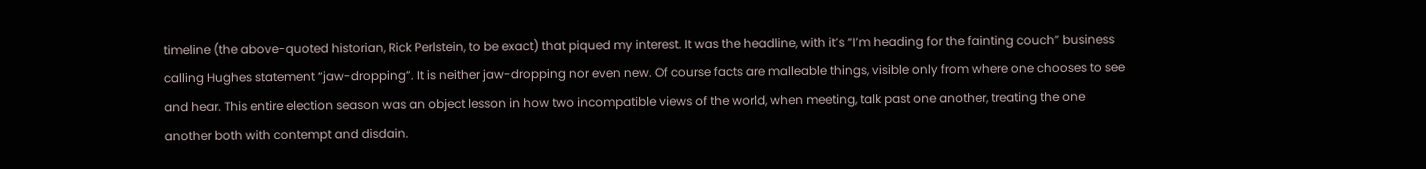timeline (the above-quoted historian, Rick Perlstein, to be exact) that piqued my interest. It was the headline, with it’s “I’m heading for the fainting couch” business calling Hughes statement “jaw-dropping”. It is neither jaw-dropping nor even new. Of course facts are malleable things, visible only from where one chooses to see and hear. This entire election season was an object lesson in how two incompatible views of the world, when meeting, talk past one another, treating the one another both with contempt and disdain.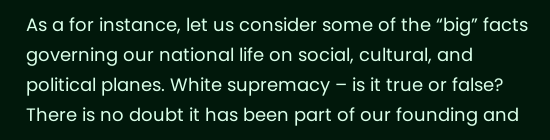As a for instance, let us consider some of the “big” facts governing our national life on social, cultural, and political planes. White supremacy – is it true or false? There is no doubt it has been part of our founding and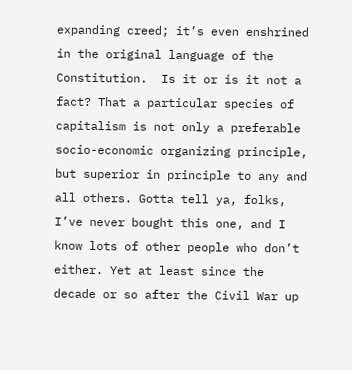expanding creed; it’s even enshrined in the original language of the Constitution.  Is it or is it not a fact? That a particular species of capitalism is not only a preferable socio-economic organizing principle, but superior in principle to any and all others. Gotta tell ya, folks, I’ve never bought this one, and I know lots of other people who don’t either. Yet at least since the decade or so after the Civil War up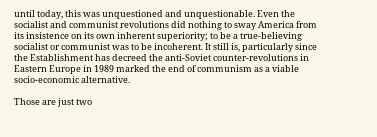until today, this was unquestioned and unquestionable. Even the socialist and communist revolutions did nothing to sway America from its insistence on its own inherent superiority; to be a true-believing socialist or communist was to be incoherent. It still is, particularly since the Establishment has decreed the anti-Soviet counter-revolutions in Eastern Europe in 1989 marked the end of communism as a viable socio-economic alternative.

Those are just two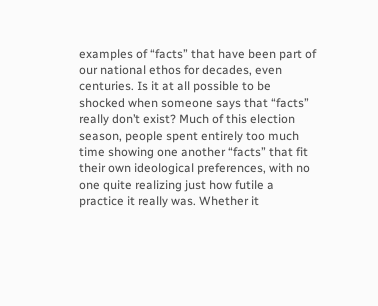examples of “facts” that have been part of our national ethos for decades, even centuries. Is it at all possible to be shocked when someone says that “facts” really don’t exist? Much of this election season, people spent entirely too much time showing one another “facts” that fit their own ideological preferences, with no one quite realizing just how futile a practice it really was. Whether it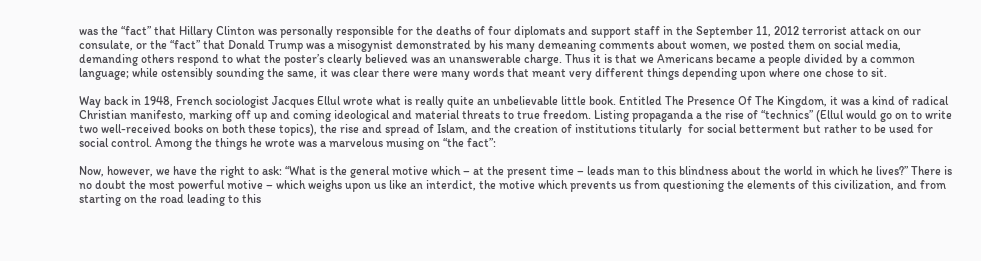was the “fact” that Hillary Clinton was personally responsible for the deaths of four diplomats and support staff in the September 11, 2012 terrorist attack on our consulate, or the “fact” that Donald Trump was a misogynist demonstrated by his many demeaning comments about women, we posted them on social media, demanding others respond to what the poster’s clearly believed was an unanswerable charge. Thus it is that we Americans became a people divided by a common language; while ostensibly sounding the same, it was clear there were many words that meant very different things depending upon where one chose to sit.

Way back in 1948, French sociologist Jacques Ellul wrote what is really quite an unbelievable little book. Entitled The Presence Of The Kingdom, it was a kind of radical Christian manifesto, marking off up and coming ideological and material threats to true freedom. Listing propaganda a the rise of “technics” (Ellul would go on to write two well-received books on both these topics), the rise and spread of Islam, and the creation of institutions titularly  for social betterment but rather to be used for social control. Among the things he wrote was a marvelous musing on “the fact”:

Now, however, we have the right to ask: “What is the general motive which – at the present time – leads man to this blindness about the world in which he lives?” There is no doubt the most powerful motive – which weighs upon us like an interdict, the motive which prevents us from questioning the elements of this civilization, and from starting on the road leading to this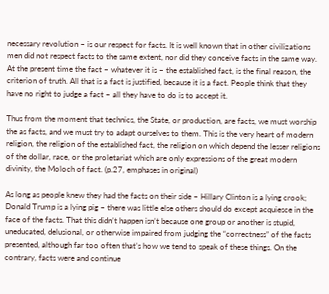necessary revolution – is our respect for facts. It is well known that in other civilizations men did not respect facts to the same extent, nor did they conceive facts in the same way. At the present time the fact – whatever it is – the established fact, is the final reason, the criterion of truth. All that is a fact is justified, because it is a fact. People think that they have no right to judge a fact – all they have to do is to accept it.

Thus from the moment that technics, the State, or production, are facts, we must worship the as facts, and we must try to adapt ourselves to them. This is the very heart of modern religion, the religion of the established fact, the religion on which depend the lesser religions of the dollar, race, or the proletariat which are only expressions of the great modern divinity, the Moloch of fact. (p.27, emphases in original)

As long as people knew they had the facts on their side – Hillary Clinton is a lying crook; Donald Trump is a lying pig – there was little else others should do except acquiesce in the face of the facts. That this didn’t happen isn’t because one group or another is stupid, uneducated, delusional, or otherwise impaired from judging the “correctness” of the facts presented, although far too often that’s how we tend to speak of these things. On the contrary, facts were and continue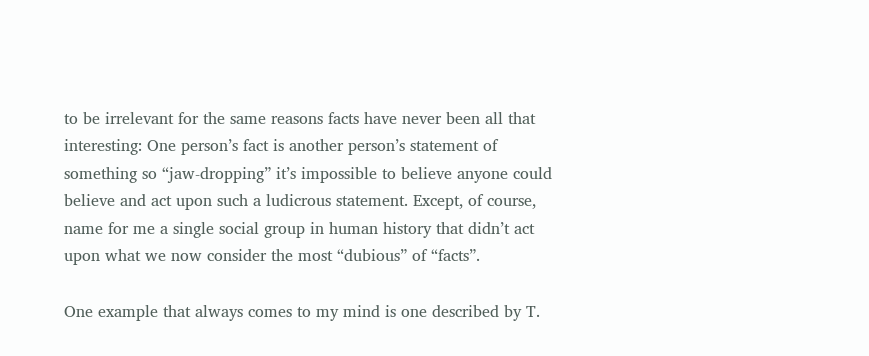to be irrelevant for the same reasons facts have never been all that interesting: One person’s fact is another person’s statement of something so “jaw-dropping” it’s impossible to believe anyone could believe and act upon such a ludicrous statement. Except, of course, name for me a single social group in human history that didn’t act upon what we now consider the most “dubious” of “facts”.

One example that always comes to my mind is one described by T.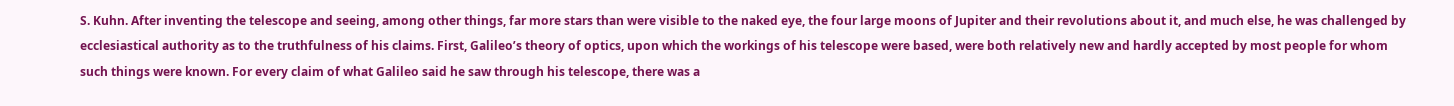S. Kuhn. After inventing the telescope and seeing, among other things, far more stars than were visible to the naked eye, the four large moons of Jupiter and their revolutions about it, and much else, he was challenged by ecclesiastical authority as to the truthfulness of his claims. First, Galileo’s theory of optics, upon which the workings of his telescope were based, were both relatively new and hardly accepted by most people for whom such things were known. For every claim of what Galileo said he saw through his telescope, there was a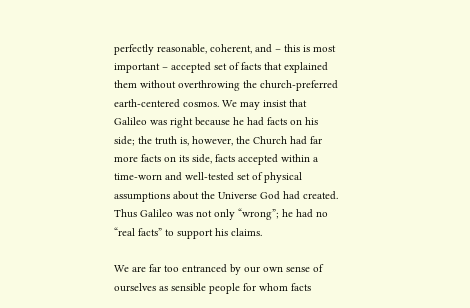perfectly reasonable, coherent, and – this is most important – accepted set of facts that explained them without overthrowing the church-preferred earth-centered cosmos. We may insist that Galileo was right because he had facts on his side; the truth is, however, the Church had far more facts on its side, facts accepted within a time-worn and well-tested set of physical assumptions about the Universe God had created. Thus Galileo was not only “wrong”; he had no “real facts” to support his claims.

We are far too entranced by our own sense of ourselves as sensible people for whom facts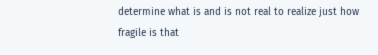determine what is and is not real to realize just how fragile is that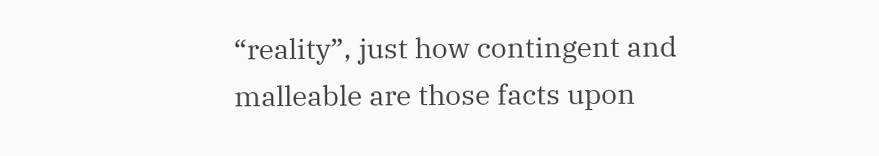“reality”, just how contingent and malleable are those facts upon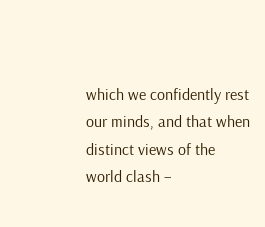which we confidently rest our minds, and that when distinct views of the world clash –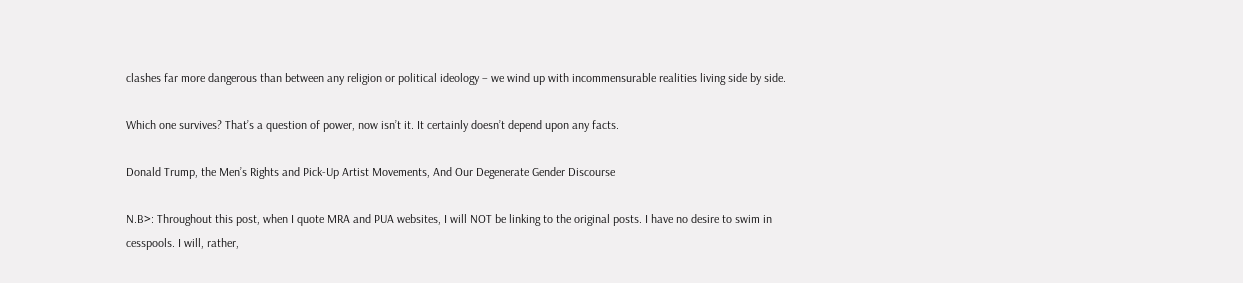clashes far more dangerous than between any religion or political ideology – we wind up with incommensurable realities living side by side.

Which one survives? That’s a question of power, now isn’t it. It certainly doesn’t depend upon any facts.

Donald Trump, the Men’s Rights and Pick-Up Artist Movements, And Our Degenerate Gender Discourse

N.B>: Throughout this post, when I quote MRA and PUA websites, I will NOT be linking to the original posts. I have no desire to swim in cesspools. I will, rather,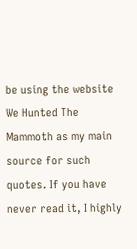be using the website We Hunted The Mammoth as my main source for such quotes. If you have never read it, I highly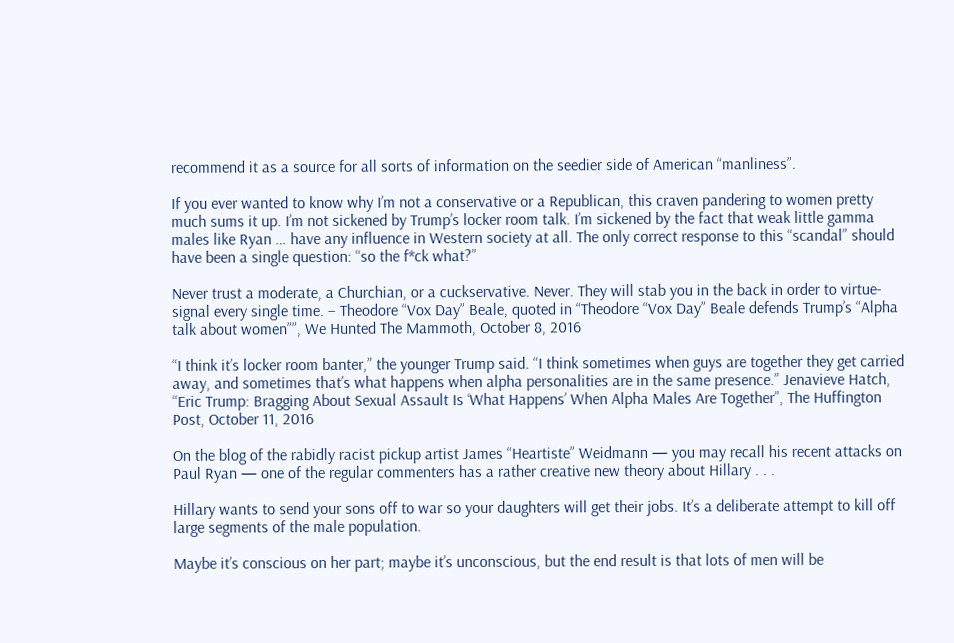recommend it as a source for all sorts of information on the seedier side of American “manliness”.

If you ever wanted to know why I’m not a conservative or a Republican, this craven pandering to women pretty much sums it up. I’m not sickened by Trump’s locker room talk. I’m sickened by the fact that weak little gamma males like Ryan … have any influence in Western society at all. The only correct response to this “scandal” should have been a single question: “so the f*ck what?”

Never trust a moderate, a Churchian, or a cuckservative. Never. They will stab you in the back in order to virtue-signal every single time. – Theodore “Vox Day” Beale, quoted in “Theodore “Vox Day” Beale defends Trump’s “Alpha talk about women””, We Hunted The Mammoth, October 8, 2016

“I think it’s locker room banter,” the younger Trump said. “I think sometimes when guys are together they get carried away, and sometimes that’s what happens when alpha personalities are in the same presence.” Jenavieve Hatch, “Eric Trump: Bragging About Sexual Assault Is ‘What Happens’ When Alpha Males Are Together”, The Huffington Post, October 11, 2016

On the blog of the rabidly racist pickup artist James “Heartiste” Weidmann — you may recall his recent attacks on Paul Ryan — one of the regular commenters has a rather creative new theory about Hillary . . .

Hillary wants to send your sons off to war so your daughters will get their jobs. It’s a deliberate attempt to kill off large segments of the male population.

Maybe it’s conscious on her part; maybe it’s unconscious, but the end result is that lots of men will be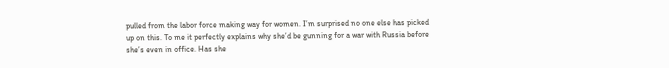pulled from the labor force making way for women. I’m surprised no one else has picked up on this. To me it perfectly explains why she’d be gunning for a war with Russia before she’s even in office. Has she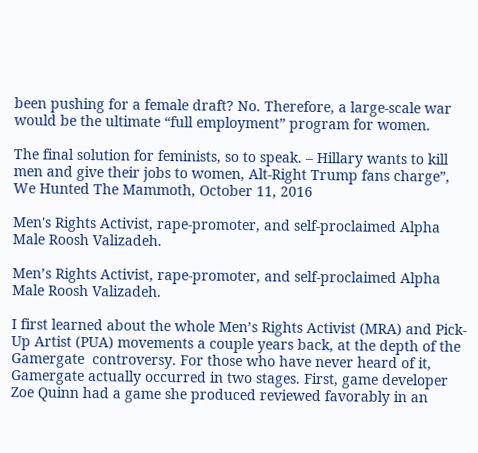been pushing for a female draft? No. Therefore, a large-scale war would be the ultimate “full employment” program for women.

The final solution for feminists, so to speak. – Hillary wants to kill men and give their jobs to women, Alt-Right Trump fans charge”, We Hunted The Mammoth, October 11, 2016

Men's Rights Activist, rape-promoter, and self-proclaimed Alpha Male Roosh Valizadeh.

Men’s Rights Activist, rape-promoter, and self-proclaimed Alpha Male Roosh Valizadeh.

I first learned about the whole Men’s Rights Activist (MRA) and Pick-Up Artist (PUA) movements a couple years back, at the depth of the Gamergate  controversy. For those who have never heard of it, Gamergate actually occurred in two stages. First, game developer Zoe Quinn had a game she produced reviewed favorably in an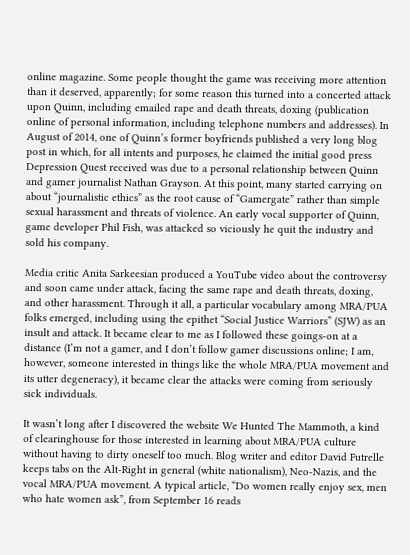online magazine. Some people thought the game was receiving more attention than it deserved, apparently; for some reason this turned into a concerted attack upon Quinn, including emailed rape and death threats, doxing (publication online of personal information, including telephone numbers and addresses). In August of 2014, one of Quinn’s former boyfriends published a very long blog post in which, for all intents and purposes, he claimed the initial good press Depression Quest received was due to a personal relationship between Quinn and gamer journalist Nathan Grayson. At this point, many started carrying on about “journalistic ethics” as the root cause of “Gamergate” rather than simple sexual harassment and threats of violence. An early vocal supporter of Quinn, game developer Phil Fish, was attacked so viciously he quit the industry and sold his company.

Media critic Anita Sarkeesian produced a YouTube video about the controversy and soon came under attack, facing the same rape and death threats, doxing, and other harassment. Through it all, a particular vocabulary among MRA/PUA folks emerged, including using the epithet “Social Justice Warriors” (SJW) as an insult and attack. It became clear to me as I followed these goings-on at a distance (I’m not a gamer, and I don’t follow gamer discussions online; I am, however, someone interested in things like the whole MRA/PUA movement and its utter degeneracy), it became clear the attacks were coming from seriously sick individuals.

It wasn’t long after I discovered the website We Hunted The Mammoth, a kind of clearinghouse for those interested in learning about MRA/PUA culture without having to dirty oneself too much. Blog writer and editor David Futrelle keeps tabs on the Alt-Right in general (white nationalism), Neo-Nazis, and the vocal MRA/PUA movement. A typical article, “Do women really enjoy sex, men who hate women ask”, from September 16 reads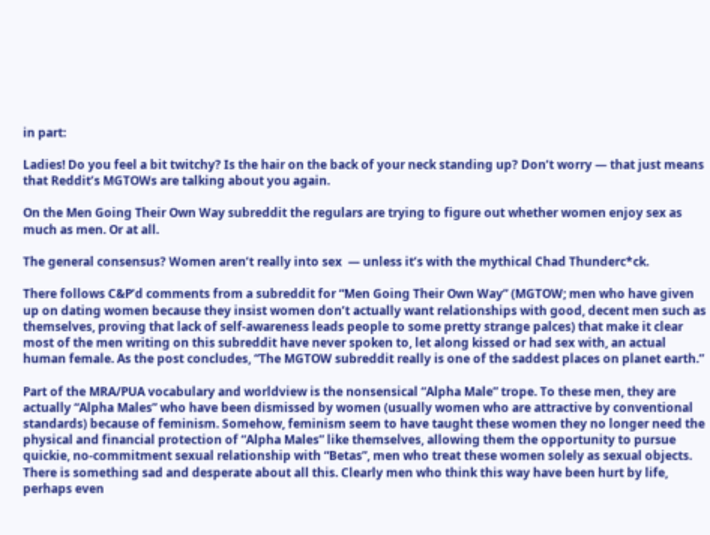in part:

Ladies! Do you feel a bit twitchy? Is the hair on the back of your neck standing up? Don’t worry — that just means that Reddit’s MGTOWs are talking about you again.

On the Men Going Their Own Way subreddit the regulars are trying to figure out whether women enjoy sex as much as men. Or at all.

The general consensus? Women aren’t really into sex  — unless it’s with the mythical Chad Thunderc*ck.

There follows C&P’d comments from a subreddit for “Men Going Their Own Way” (MGTOW; men who have given up on dating women because they insist women don’t actually want relationships with good, decent men such as themselves, proving that lack of self-awareness leads people to some pretty strange palces) that make it clear most of the men writing on this subreddit have never spoken to, let along kissed or had sex with, an actual human female. As the post concludes, “The MGTOW subreddit really is one of the saddest places on planet earth.”

Part of the MRA/PUA vocabulary and worldview is the nonsensical “Alpha Male” trope. To these men, they are actually “Alpha Males” who have been dismissed by women (usually women who are attractive by conventional standards) because of feminism. Somehow, feminism seem to have taught these women they no longer need the physical and financial protection of “Alpha Males” like themselves, allowing them the opportunity to pursue quickie, no-commitment sexual relationship with “Betas”, men who treat these women solely as sexual objects. There is something sad and desperate about all this. Clearly men who think this way have been hurt by life, perhaps even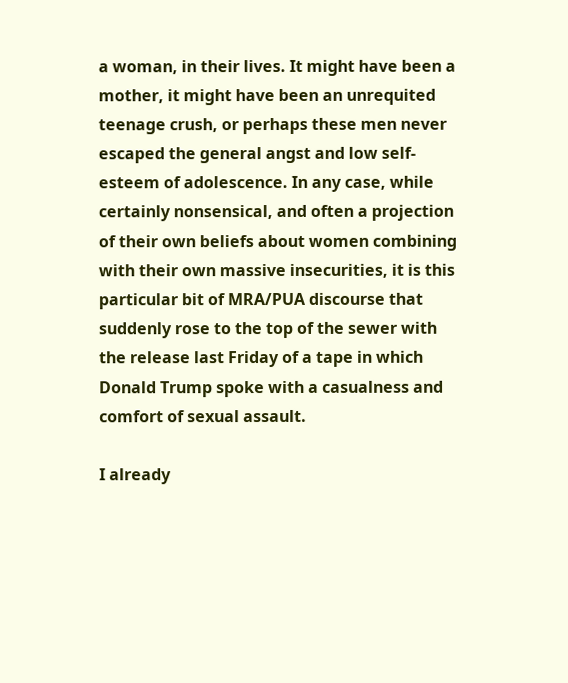a woman, in their lives. It might have been a mother, it might have been an unrequited teenage crush, or perhaps these men never escaped the general angst and low self-esteem of adolescence. In any case, while certainly nonsensical, and often a projection of their own beliefs about women combining with their own massive insecurities, it is this particular bit of MRA/PUA discourse that suddenly rose to the top of the sewer with the release last Friday of a tape in which Donald Trump spoke with a casualness and comfort of sexual assault.

I already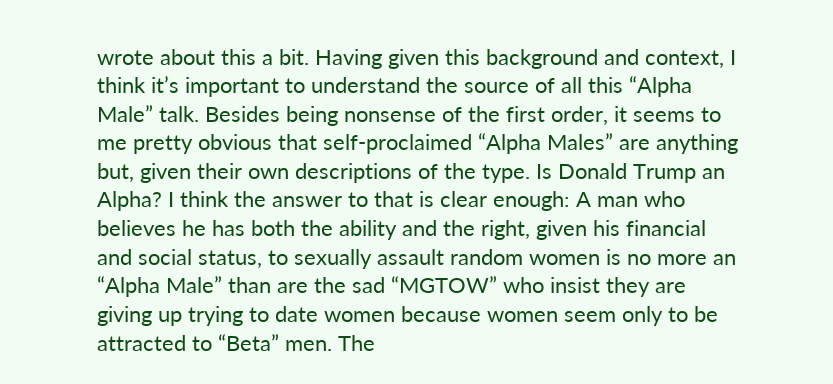wrote about this a bit. Having given this background and context, I think it’s important to understand the source of all this “Alpha Male” talk. Besides being nonsense of the first order, it seems to me pretty obvious that self-proclaimed “Alpha Males” are anything but, given their own descriptions of the type. Is Donald Trump an Alpha? I think the answer to that is clear enough: A man who believes he has both the ability and the right, given his financial and social status, to sexually assault random women is no more an “Alpha Male” than are the sad “MGTOW” who insist they are giving up trying to date women because women seem only to be attracted to “Beta” men. The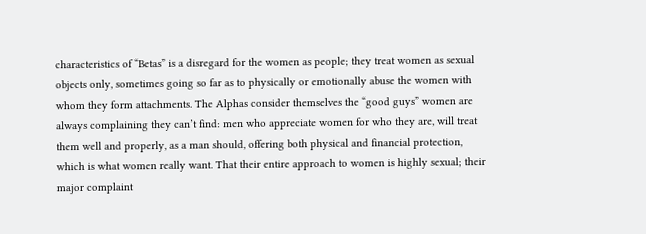characteristics of “Betas” is a disregard for the women as people; they treat women as sexual objects only, sometimes going so far as to physically or emotionally abuse the women with whom they form attachments. The Alphas consider themselves the “good guys” women are always complaining they can’t find: men who appreciate women for who they are, will treat them well and properly, as a man should, offering both physical and financial protection, which is what women really want. That their entire approach to women is highly sexual; their major complaint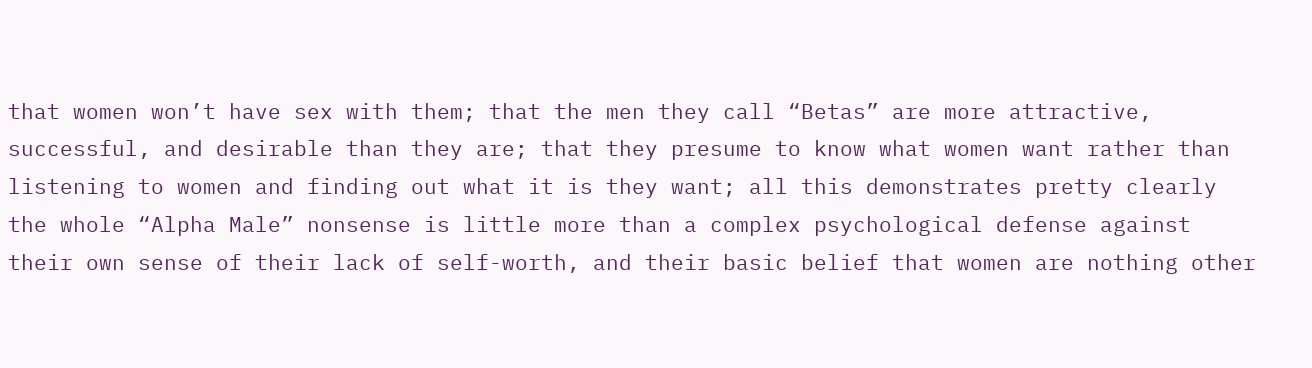that women won’t have sex with them; that the men they call “Betas” are more attractive, successful, and desirable than they are; that they presume to know what women want rather than listening to women and finding out what it is they want; all this demonstrates pretty clearly the whole “Alpha Male” nonsense is little more than a complex psychological defense against their own sense of their lack of self-worth, and their basic belief that women are nothing other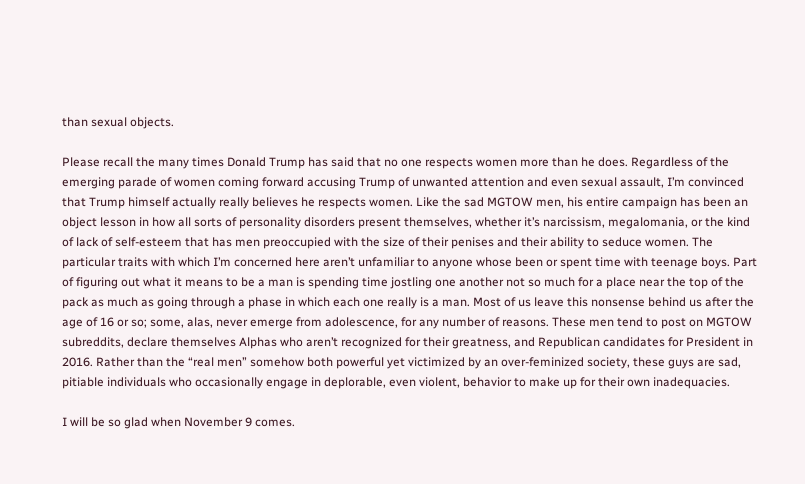than sexual objects.

Please recall the many times Donald Trump has said that no one respects women more than he does. Regardless of the emerging parade of women coming forward accusing Trump of unwanted attention and even sexual assault, I’m convinced that Trump himself actually really believes he respects women. Like the sad MGTOW men, his entire campaign has been an object lesson in how all sorts of personality disorders present themselves, whether it’s narcissism, megalomania, or the kind of lack of self-esteem that has men preoccupied with the size of their penises and their ability to seduce women. The particular traits with which I’m concerned here aren’t unfamiliar to anyone whose been or spent time with teenage boys. Part of figuring out what it means to be a man is spending time jostling one another not so much for a place near the top of the pack as much as going through a phase in which each one really is a man. Most of us leave this nonsense behind us after the age of 16 or so; some, alas, never emerge from adolescence, for any number of reasons. These men tend to post on MGTOW subreddits, declare themselves Alphas who aren’t recognized for their greatness, and Republican candidates for President in 2016. Rather than the “real men” somehow both powerful yet victimized by an over-feminized society, these guys are sad, pitiable individuals who occasionally engage in deplorable, even violent, behavior to make up for their own inadequacies.

I will be so glad when November 9 comes.